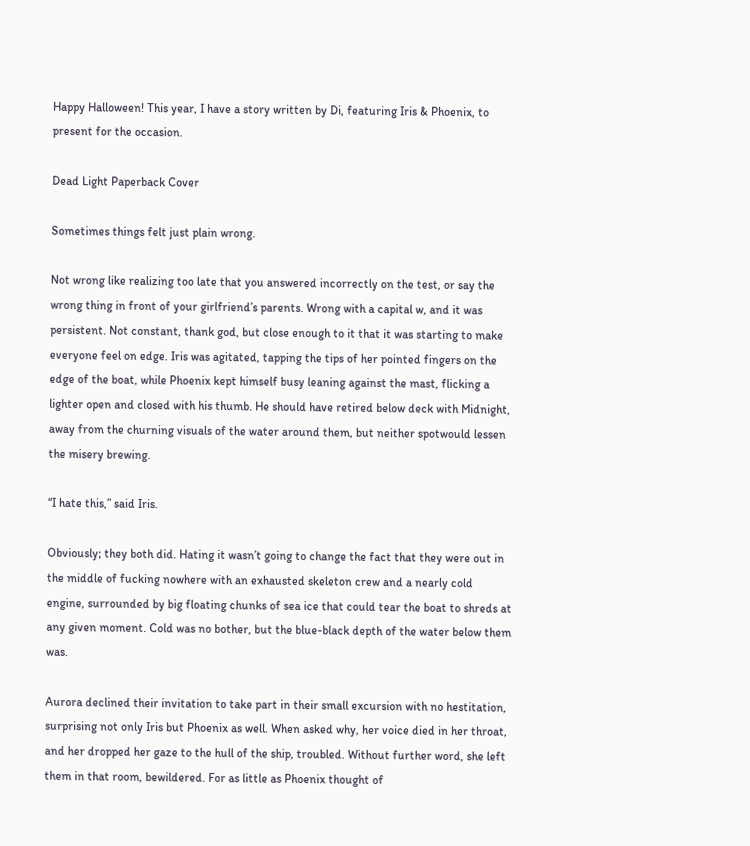Happy Halloween! This year, I have a story written by Di, featuring Iris & Phoenix, to present for the occasion.

Dead Light Paperback Cover

Sometimes things felt just plain wrong.

Not wrong like realizing too late that you answered incorrectly on the test, or say the wrong thing in front of your girlfriend’s parents. Wrong with a capital w, and it was persistent. Not constant, thank god, but close enough to it that it was starting to make everyone feel on edge. Iris was agitated, tapping the tips of her pointed fingers on the edge of the boat, while Phoenix kept himself busy leaning against the mast, flicking a lighter open and closed with his thumb. He should have retired below deck with Midnight, away from the churning visuals of the water around them, but neither spotwould lessen the misery brewing.

“I hate this,” said Iris.

Obviously; they both did. Hating it wasn’t going to change the fact that they were out in the middle of fucking nowhere with an exhausted skeleton crew and a nearly cold engine, surrounded by big floating chunks of sea ice that could tear the boat to shreds at any given moment. Cold was no bother, but the blue-black depth of the water below them was.

Aurora declined their invitation to take part in their small excursion with no hestitation, surprising not only Iris but Phoenix as well. When asked why, her voice died in her throat, and her dropped her gaze to the hull of the ship, troubled. Without further word, she left them in that room, bewildered. For as little as Phoenix thought of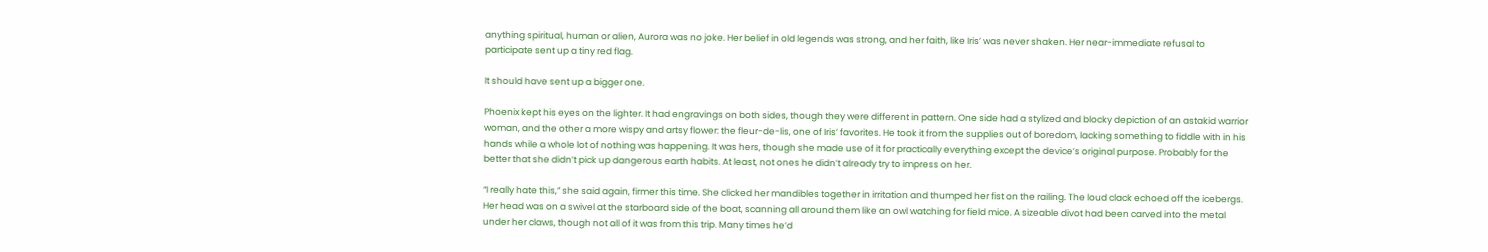anything spiritual, human or alien, Aurora was no joke. Her belief in old legends was strong, and her faith, like Iris’ was never shaken. Her near-immediate refusal to participate sent up a tiny red flag.

It should have sent up a bigger one.

Phoenix kept his eyes on the lighter. It had engravings on both sides, though they were different in pattern. One side had a stylized and blocky depiction of an astakid warrior woman, and the other a more wispy and artsy flower: the fleur-de-lis, one of Iris’ favorites. He took it from the supplies out of boredom, lacking something to fiddle with in his hands while a whole lot of nothing was happening. It was hers, though she made use of it for practically everything except the device’s original purpose. Probably for the better that she didn’t pick up dangerous earth habits. At least, not ones he didn’t already try to impress on her.

“I really hate this,” she said again, firmer this time. She clicked her mandibles together in irritation and thumped her fist on the railing. The loud clack echoed off the icebergs. Her head was on a swivel at the starboard side of the boat, scanning all around them like an owl watching for field mice. A sizeable divot had been carved into the metal under her claws, though not all of it was from this trip. Many times he’d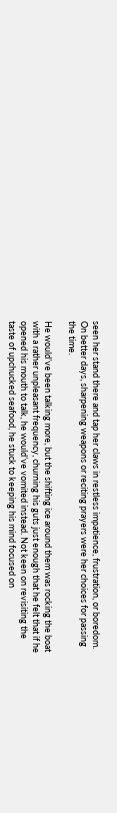seen her stand there and tap her claws in restless impatience, frustration, or boredom. On better days, sharpening weapons or reciting prayers were her choices for passing the time.

He would’ve been talking more, but the shifting ice around them was rocking the boat with a rather unpleasant frequency, churning his guts just enough that he felt that if he opened his mouth to talk, he would’ve vomited instead. Not keen on revisiting the taste of upchucked seafood, he stuck to keeping his mind focused on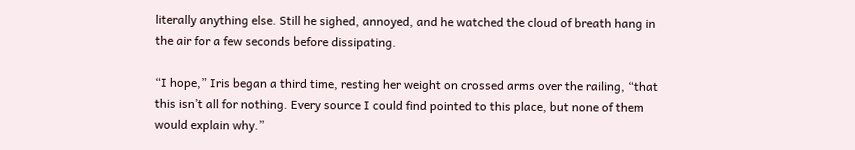literally anything else. Still he sighed, annoyed, and he watched the cloud of breath hang in the air for a few seconds before dissipating.

“I hope,” Iris began a third time, resting her weight on crossed arms over the railing, “that this isn’t all for nothing. Every source I could find pointed to this place, but none of them would explain why.”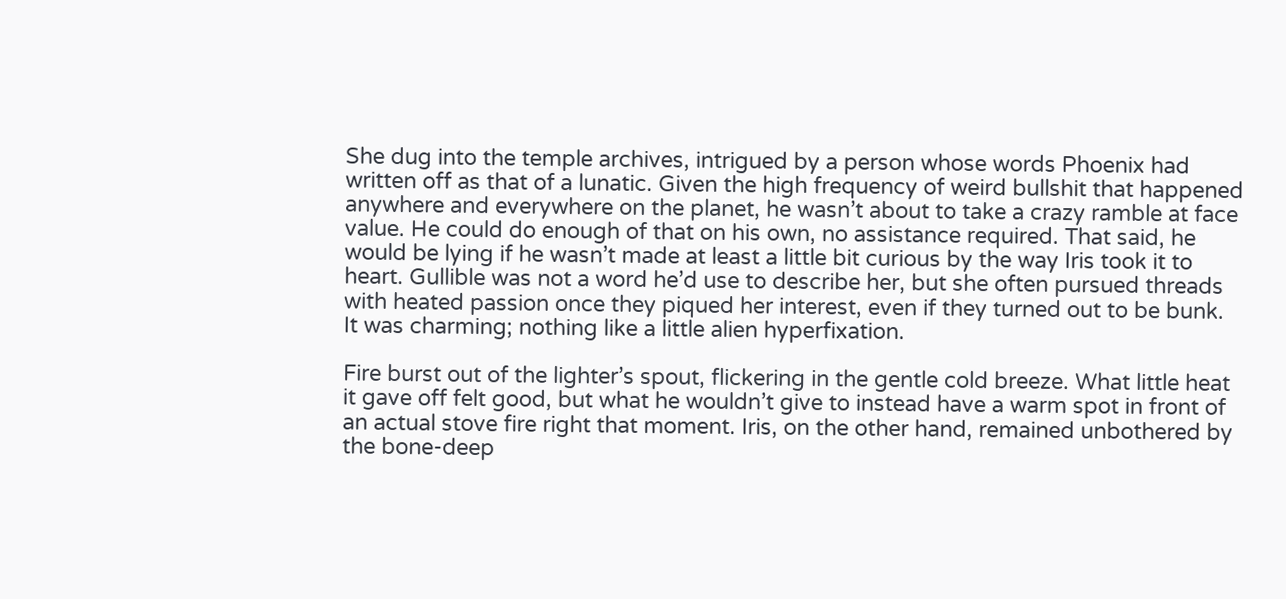She dug into the temple archives, intrigued by a person whose words Phoenix had written off as that of a lunatic. Given the high frequency of weird bullshit that happened anywhere and everywhere on the planet, he wasn’t about to take a crazy ramble at face value. He could do enough of that on his own, no assistance required. That said, he would be lying if he wasn’t made at least a little bit curious by the way Iris took it to heart. Gullible was not a word he’d use to describe her, but she often pursued threads with heated passion once they piqued her interest, even if they turned out to be bunk. It was charming; nothing like a little alien hyperfixation.

Fire burst out of the lighter’s spout, flickering in the gentle cold breeze. What little heat it gave off felt good, but what he wouldn’t give to instead have a warm spot in front of an actual stove fire right that moment. Iris, on the other hand, remained unbothered by the bone-deep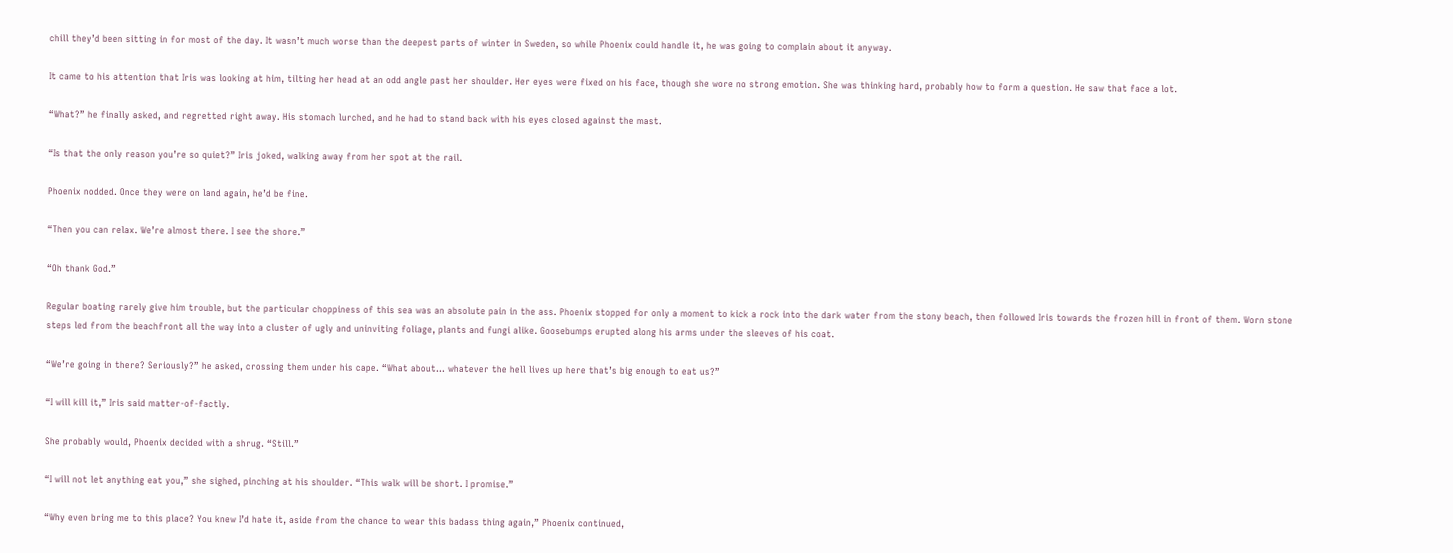chill they’d been sitting in for most of the day. It wasn’t much worse than the deepest parts of winter in Sweden, so while Phoenix could handle it, he was going to complain about it anyway.

It came to his attention that Iris was looking at him, tilting her head at an odd angle past her shoulder. Her eyes were fixed on his face, though she wore no strong emotion. She was thinking hard, probably how to form a question. He saw that face a lot.

“What?” he finally asked, and regretted right away. His stomach lurched, and he had to stand back with his eyes closed against the mast.

“Is that the only reason you’re so quiet?” Iris joked, walking away from her spot at the rail.

Phoenix nodded. Once they were on land again, he’d be fine.

“Then you can relax. We’re almost there. I see the shore.”

“Oh thank God.”

Regular boating rarely give him trouble, but the particular choppiness of this sea was an absolute pain in the ass. Phoenix stopped for only a moment to kick a rock into the dark water from the stony beach, then followed Iris towards the frozen hill in front of them. Worn stone steps led from the beachfront all the way into a cluster of ugly and uninviting foliage, plants and fungi alike. Goosebumps erupted along his arms under the sleeves of his coat.

“We’re going in there? Seriously?” he asked, crossing them under his cape. “What about… whatever the hell lives up here that’s big enough to eat us?”

“I will kill it,” Iris said matter-of-factly.

She probably would, Phoenix decided with a shrug. “Still.”

“I will not let anything eat you,” she sighed, pinching at his shoulder. “This walk will be short. I promise.”

“Why even bring me to this place? You knew I’d hate it, aside from the chance to wear this badass thing again,” Phoenix continued,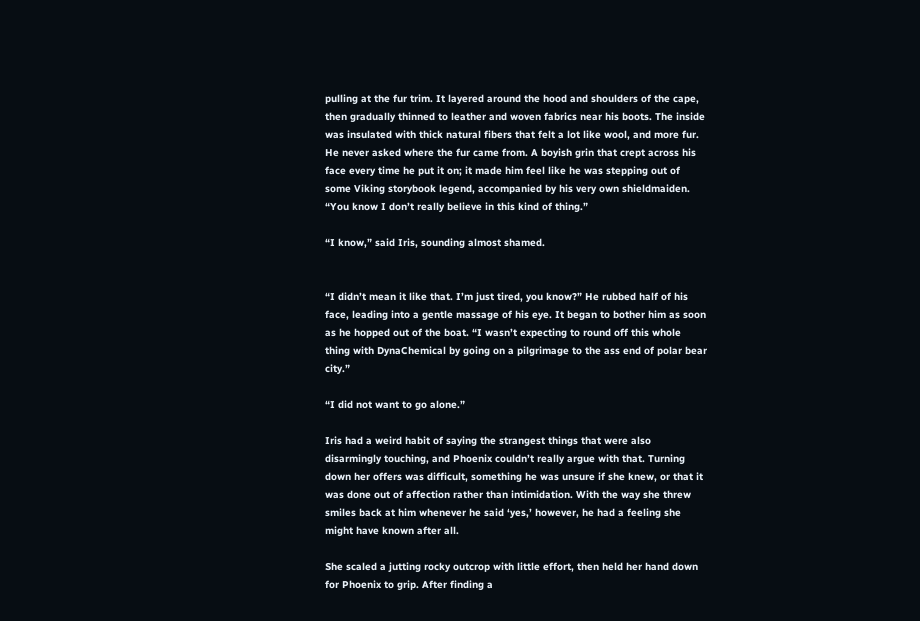pulling at the fur trim. It layered around the hood and shoulders of the cape, then gradually thinned to leather and woven fabrics near his boots. The inside was insulated with thick natural fibers that felt a lot like wool, and more fur. He never asked where the fur came from. A boyish grin that crept across his face every time he put it on; it made him feel like he was stepping out of some Viking storybook legend, accompanied by his very own shieldmaiden. “You know I don’t really believe in this kind of thing.”

“I know,” said Iris, sounding almost shamed.


“I didn’t mean it like that. I’m just tired, you know?” He rubbed half of his face, leading into a gentle massage of his eye. It began to bother him as soon as he hopped out of the boat. “I wasn’t expecting to round off this whole thing with DynaChemical by going on a pilgrimage to the ass end of polar bear city.”

“I did not want to go alone.”

Iris had a weird habit of saying the strangest things that were also disarmingly touching, and Phoenix couldn’t really argue with that. Turning down her offers was difficult, something he was unsure if she knew, or that it was done out of affection rather than intimidation. With the way she threw smiles back at him whenever he said ‘yes,’ however, he had a feeling she might have known after all.

She scaled a jutting rocky outcrop with little effort, then held her hand down for Phoenix to grip. After finding a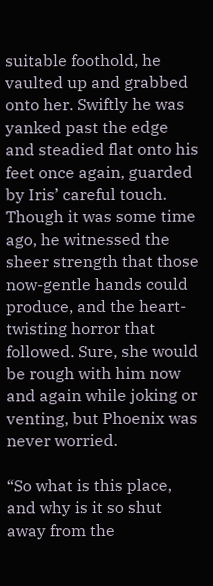suitable foothold, he vaulted up and grabbed onto her. Swiftly he was yanked past the edge and steadied flat onto his feet once again, guarded by Iris’ careful touch. Though it was some time ago, he witnessed the sheer strength that those now-gentle hands could produce, and the heart-twisting horror that followed. Sure, she would be rough with him now and again while joking or venting, but Phoenix was never worried.

“So what is this place, and why is it so shut away from the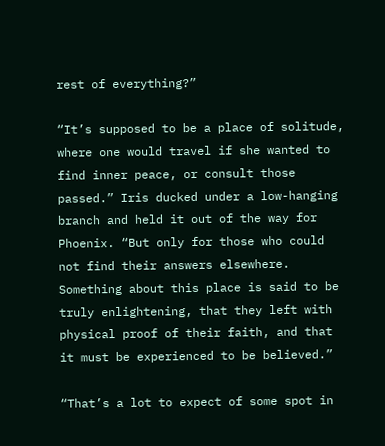rest of everything?”

“It’s supposed to be a place of solitude, where one would travel if she wanted to find inner peace, or consult those passed.” Iris ducked under a low-hanging branch and held it out of the way for Phoenix. “But only for those who could not find their answers elsewhere. Something about this place is said to be truly enlightening, that they left with physical proof of their faith, and that it must be experienced to be believed.”

“That’s a lot to expect of some spot in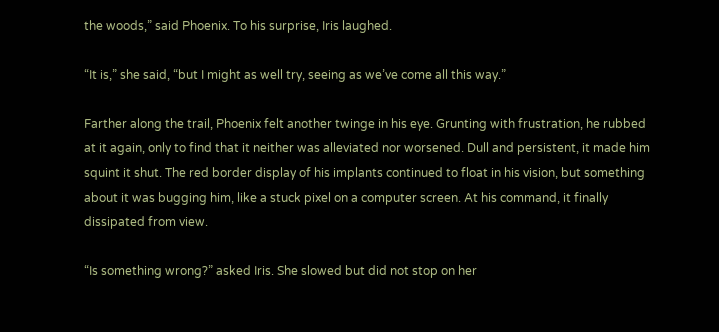the woods,” said Phoenix. To his surprise, Iris laughed.

“It is,” she said, “but I might as well try, seeing as we’ve come all this way.”

Farther along the trail, Phoenix felt another twinge in his eye. Grunting with frustration, he rubbed at it again, only to find that it neither was alleviated nor worsened. Dull and persistent, it made him squint it shut. The red border display of his implants continued to float in his vision, but something about it was bugging him, like a stuck pixel on a computer screen. At his command, it finally dissipated from view.

“Is something wrong?” asked Iris. She slowed but did not stop on her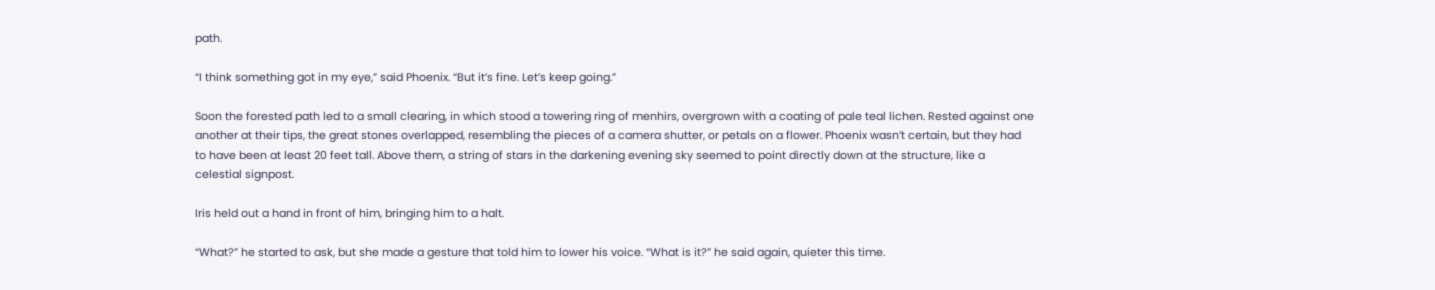path.

“I think something got in my eye,” said Phoenix. “But it’s fine. Let’s keep going.”

Soon the forested path led to a small clearing, in which stood a towering ring of menhirs, overgrown with a coating of pale teal lichen. Rested against one another at their tips, the great stones overlapped, resembling the pieces of a camera shutter, or petals on a flower. Phoenix wasn’t certain, but they had to have been at least 20 feet tall. Above them, a string of stars in the darkening evening sky seemed to point directly down at the structure, like a celestial signpost.

Iris held out a hand in front of him, bringing him to a halt.

“What?” he started to ask, but she made a gesture that told him to lower his voice. “What is it?” he said again, quieter this time.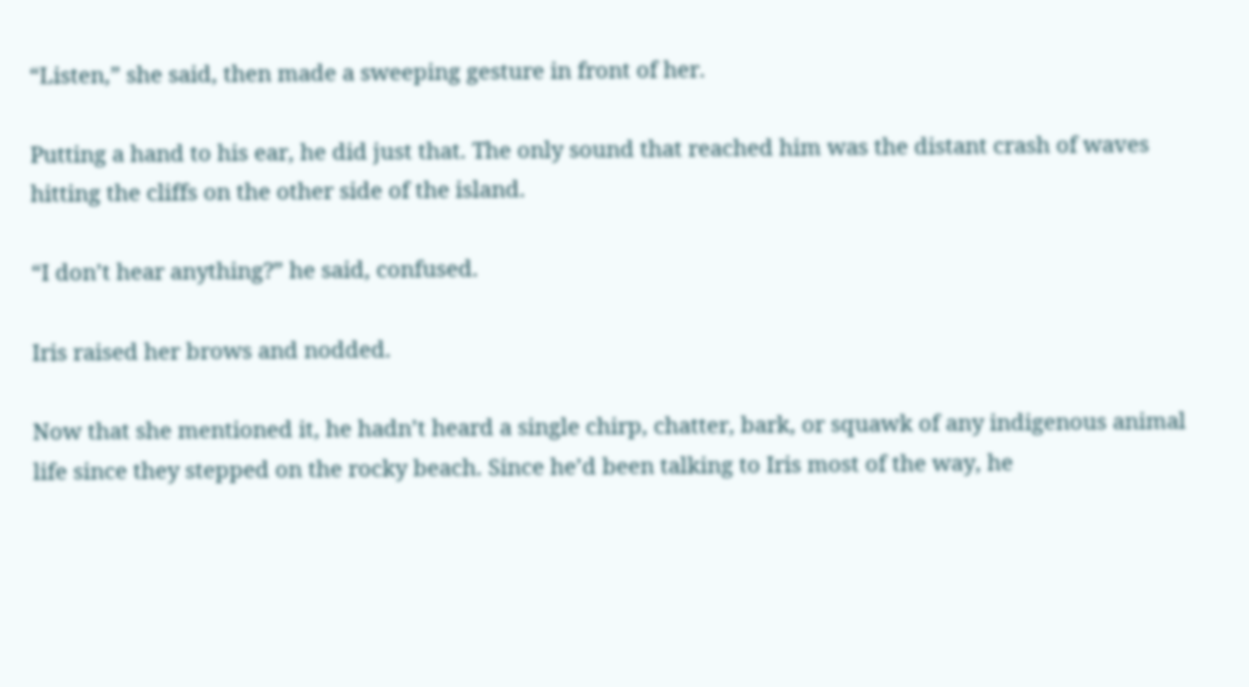“Listen,” she said, then made a sweeping gesture in front of her.

Putting a hand to his ear, he did just that. The only sound that reached him was the distant crash of waves hitting the cliffs on the other side of the island.

“I don’t hear anything?” he said, confused.

Iris raised her brows and nodded.

Now that she mentioned it, he hadn’t heard a single chirp, chatter, bark, or squawk of any indigenous animal life since they stepped on the rocky beach. Since he’d been talking to Iris most of the way, he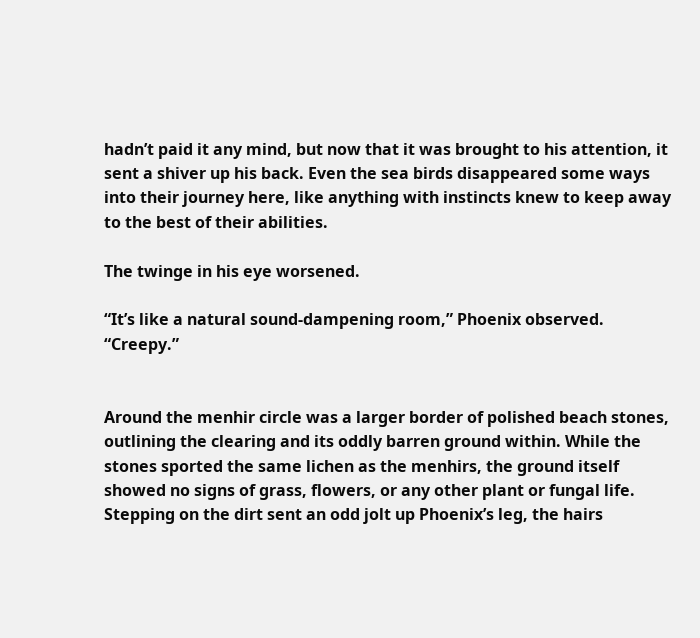hadn’t paid it any mind, but now that it was brought to his attention, it sent a shiver up his back. Even the sea birds disappeared some ways into their journey here, like anything with instincts knew to keep away to the best of their abilities.

The twinge in his eye worsened.

“It’s like a natural sound-dampening room,” Phoenix observed. “Creepy.”


Around the menhir circle was a larger border of polished beach stones, outlining the clearing and its oddly barren ground within. While the stones sported the same lichen as the menhirs, the ground itself showed no signs of grass, flowers, or any other plant or fungal life. Stepping on the dirt sent an odd jolt up Phoenix’s leg, the hairs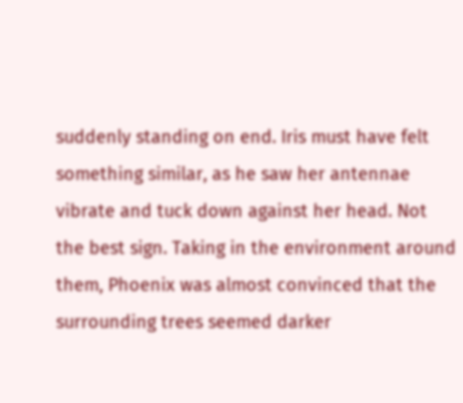suddenly standing on end. Iris must have felt something similar, as he saw her antennae vibrate and tuck down against her head. Not the best sign. Taking in the environment around them, Phoenix was almost convinced that the surrounding trees seemed darker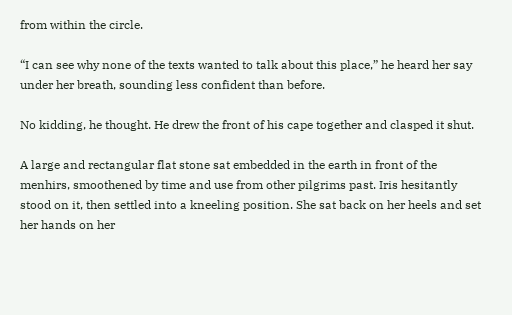from within the circle.

“I can see why none of the texts wanted to talk about this place,” he heard her say under her breath, sounding less confident than before.

No kidding, he thought. He drew the front of his cape together and clasped it shut.

A large and rectangular flat stone sat embedded in the earth in front of the menhirs, smoothened by time and use from other pilgrims past. Iris hesitantly stood on it, then settled into a kneeling position. She sat back on her heels and set her hands on her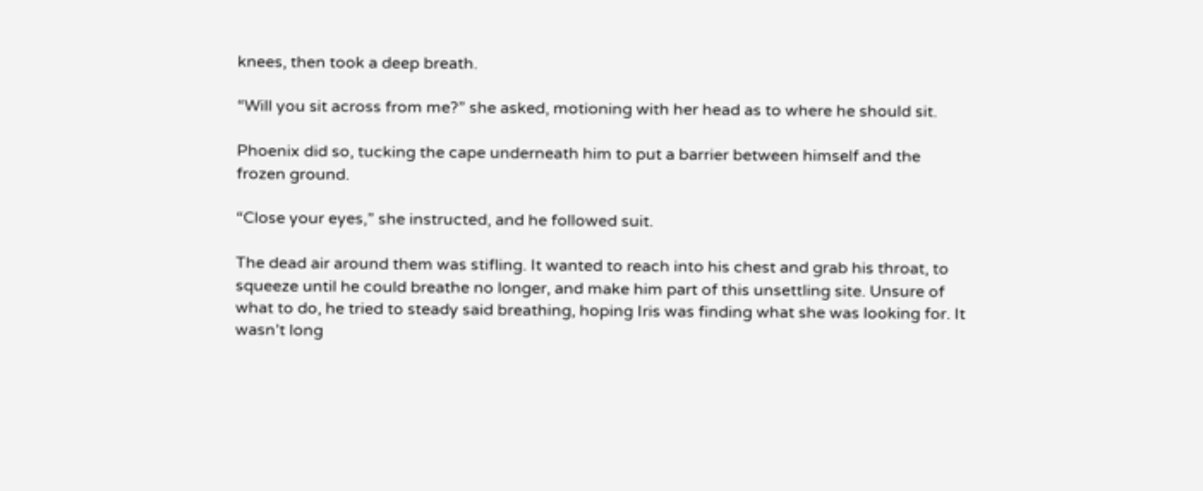knees, then took a deep breath.

“Will you sit across from me?” she asked, motioning with her head as to where he should sit.

Phoenix did so, tucking the cape underneath him to put a barrier between himself and the frozen ground.

“Close your eyes,” she instructed, and he followed suit.

The dead air around them was stifling. It wanted to reach into his chest and grab his throat, to squeeze until he could breathe no longer, and make him part of this unsettling site. Unsure of what to do, he tried to steady said breathing, hoping Iris was finding what she was looking for. It wasn’t long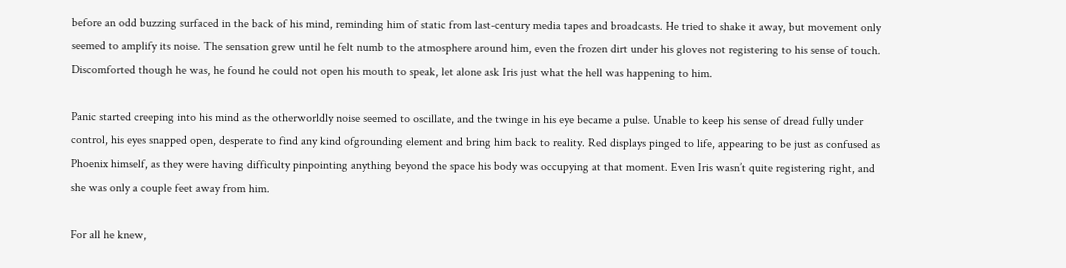before an odd buzzing surfaced in the back of his mind, reminding him of static from last-century media tapes and broadcasts. He tried to shake it away, but movement only seemed to amplify its noise. The sensation grew until he felt numb to the atmosphere around him, even the frozen dirt under his gloves not registering to his sense of touch. Discomforted though he was, he found he could not open his mouth to speak, let alone ask Iris just what the hell was happening to him.

Panic started creeping into his mind as the otherworldly noise seemed to oscillate, and the twinge in his eye became a pulse. Unable to keep his sense of dread fully under control, his eyes snapped open, desperate to find any kind ofgrounding element and bring him back to reality. Red displays pinged to life, appearing to be just as confused as Phoenix himself, as they were having difficulty pinpointing anything beyond the space his body was occupying at that moment. Even Iris wasn’t quite registering right, and she was only a couple feet away from him.

For all he knew,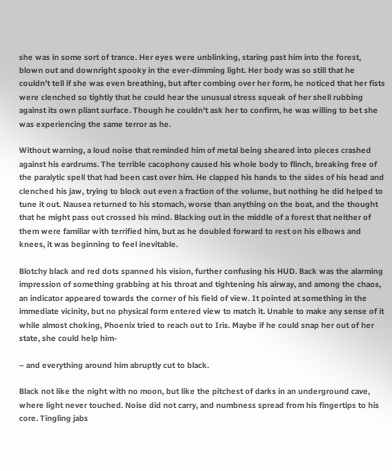she was in some sort of trance. Her eyes were unblinking, staring past him into the forest, blown out and downright spooky in the ever-dimming light. Her body was so still that he couldn’t tell if she was even breathing, but after combing over her form, he noticed that her fists were clenched so tightly that he could hear the unusual stress squeak of her shell rubbing against its own pliant surface. Though he couldn’t ask her to confirm, he was willing to bet she was experiencing the same terror as he.

Without warning, a loud noise that reminded him of metal being sheared into pieces crashed against his eardrums. The terrible cacophony caused his whole body to flinch, breaking free of the paralytic spell that had been cast over him. He clapped his hands to the sides of his head and clenched his jaw, trying to block out even a fraction of the volume, but nothing he did helped to tune it out. Nausea returned to his stomach, worse than anything on the boat, and the thought that he might pass out crossed his mind. Blacking out in the middle of a forest that neither of them were familiar with terrified him, but as he doubled forward to rest on his elbows and knees, it was beginning to feel inevitable.

Blotchy black and red dots spanned his vision, further confusing his HUD. Back was the alarming impression of something grabbing at his throat and tightening his airway, and among the chaos, an indicator appeared towards the corner of his field of view. It pointed at something in the immediate vicinity, but no physical form entered view to match it. Unable to make any sense of it while almost choking, Phoenix tried to reach out to Iris. Maybe if he could snap her out of her state, she could help him-

– and everything around him abruptly cut to black.

Black not like the night with no moon, but like the pitchest of darks in an underground cave, where light never touched. Noise did not carry, and numbness spread from his fingertips to his core. Tingling jabs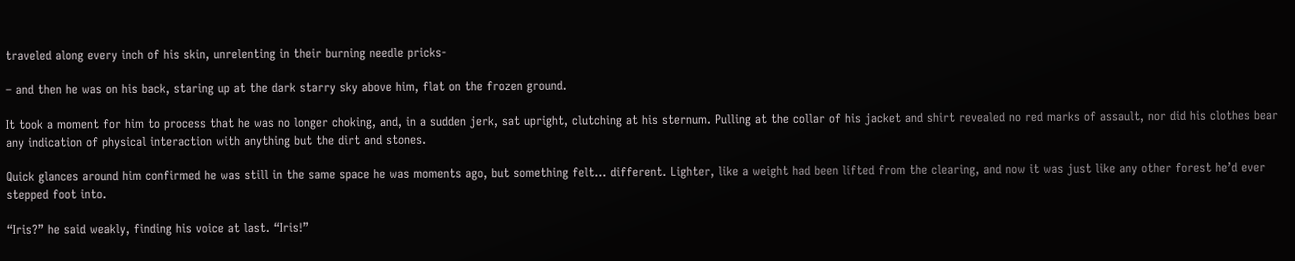traveled along every inch of his skin, unrelenting in their burning needle pricks-

– and then he was on his back, staring up at the dark starry sky above him, flat on the frozen ground.

It took a moment for him to process that he was no longer choking, and, in a sudden jerk, sat upright, clutching at his sternum. Pulling at the collar of his jacket and shirt revealed no red marks of assault, nor did his clothes bear any indication of physical interaction with anything but the dirt and stones.

Quick glances around him confirmed he was still in the same space he was moments ago, but something felt… different. Lighter, like a weight had been lifted from the clearing, and now it was just like any other forest he’d ever stepped foot into.

“Iris?” he said weakly, finding his voice at last. “Iris!”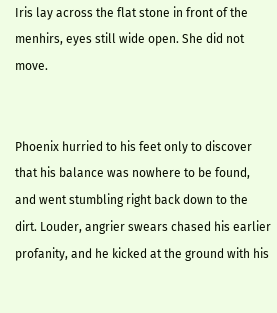Iris lay across the flat stone in front of the menhirs, eyes still wide open. She did not move.


Phoenix hurried to his feet only to discover that his balance was nowhere to be found, and went stumbling right back down to the dirt. Louder, angrier swears chased his earlier profanity, and he kicked at the ground with his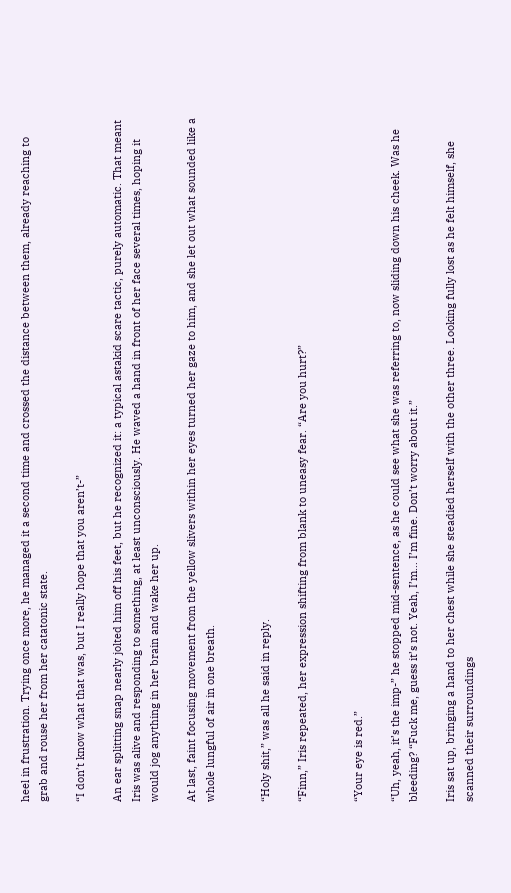heel in frustration. Trying once more, he managed it a second time and crossed the distance between them, already reaching to grab and rouse her from her catatonic state.

“I don’t know what that was, but I really hope that you aren’t-”

An ear splitting snap nearly jolted him off his feet, but he recognized it: a typical astakid scare tactic, purely automatic. That meant Iris was alive and responding to something, at least unconsciously. He waved a hand in front of her face several times, hoping it would jog anything in her brain and wake her up.

At last, faint focusing movement from the yellow slivers within her eyes turned her gaze to him, and she let out what sounded like a whole lungful of air in one breath.


“Holy shit,” was all he said in reply.

“Finn,” Iris repeated, her expression shifting from blank to uneasy fear. “Are you hurt?”


“Your eye is red.”

“Uh, yeah, it’s the imp-” he stopped mid-sentence, as he could see what she was referring to, now sliding down his cheek. Was he bleeding? “Fuck me, guess it’s not. Yeah, I’m… I’m fine. Don’t worry about it.”

Iris sat up, bringing a hand to her chest while she steadied herself with the other three. Looking fully lost as he felt himself, she scanned their surroundings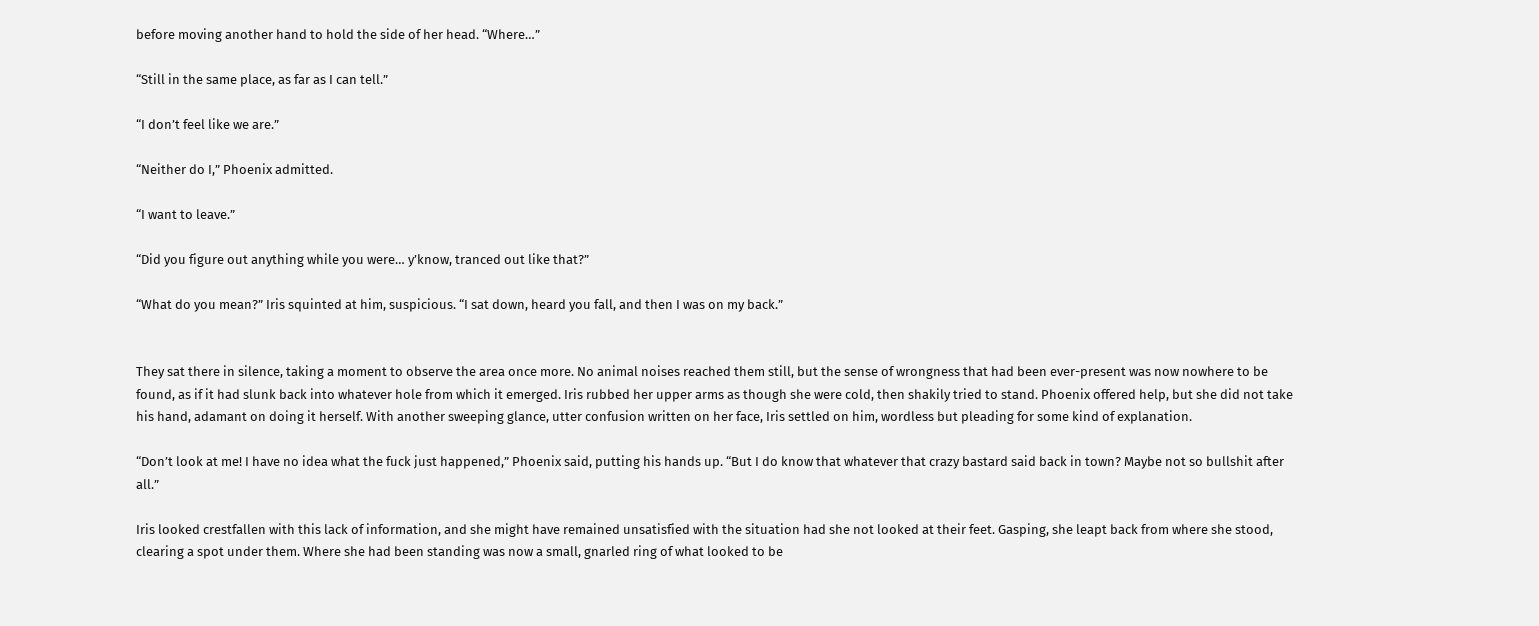before moving another hand to hold the side of her head. “Where…”

“Still in the same place, as far as I can tell.”

“I don’t feel like we are.”

“Neither do I,” Phoenix admitted.

“I want to leave.”

“Did you figure out anything while you were… y’know, tranced out like that?”

“What do you mean?” Iris squinted at him, suspicious. “I sat down, heard you fall, and then I was on my back.”


They sat there in silence, taking a moment to observe the area once more. No animal noises reached them still, but the sense of wrongness that had been ever-present was now nowhere to be found, as if it had slunk back into whatever hole from which it emerged. Iris rubbed her upper arms as though she were cold, then shakily tried to stand. Phoenix offered help, but she did not take his hand, adamant on doing it herself. With another sweeping glance, utter confusion written on her face, Iris settled on him, wordless but pleading for some kind of explanation.

“Don’t look at me! I have no idea what the fuck just happened,” Phoenix said, putting his hands up. “But I do know that whatever that crazy bastard said back in town? Maybe not so bullshit after all.”

Iris looked crestfallen with this lack of information, and she might have remained unsatisfied with the situation had she not looked at their feet. Gasping, she leapt back from where she stood, clearing a spot under them. Where she had been standing was now a small, gnarled ring of what looked to be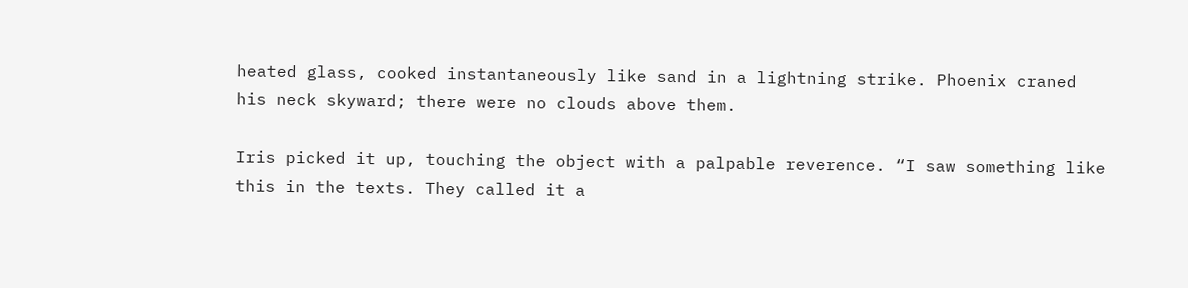heated glass, cooked instantaneously like sand in a lightning strike. Phoenix craned his neck skyward; there were no clouds above them.

Iris picked it up, touching the object with a palpable reverence. “I saw something like this in the texts. They called it a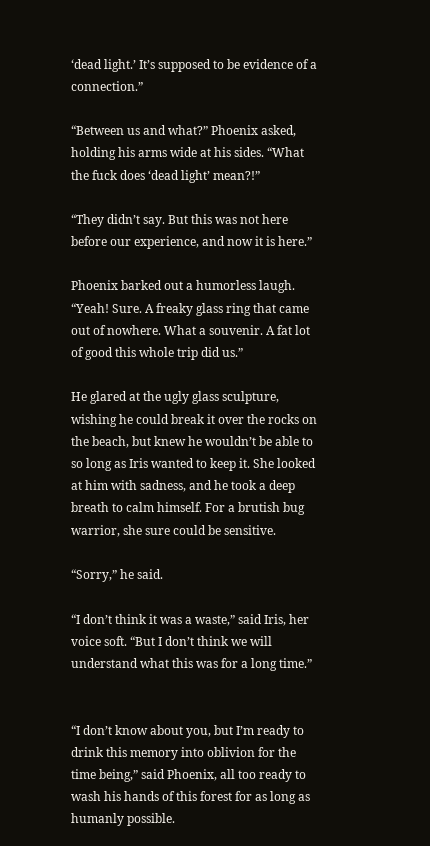‘dead light.’ It’s supposed to be evidence of a connection.”

“Between us and what?” Phoenix asked, holding his arms wide at his sides. “What the fuck does ‘dead light’ mean?!”

“They didn’t say. But this was not here before our experience, and now it is here.”

Phoenix barked out a humorless laugh. “Yeah! Sure. A freaky glass ring that came out of nowhere. What a souvenir. A fat lot of good this whole trip did us.”

He glared at the ugly glass sculpture, wishing he could break it over the rocks on the beach, but knew he wouldn’t be able to so long as Iris wanted to keep it. She looked at him with sadness, and he took a deep breath to calm himself. For a brutish bug warrior, she sure could be sensitive.

“Sorry,” he said.

“I don’t think it was a waste,” said Iris, her voice soft. “But I don’t think we will understand what this was for a long time.”


“I don’t know about you, but I’m ready to drink this memory into oblivion for the time being,” said Phoenix, all too ready to wash his hands of this forest for as long as humanly possible.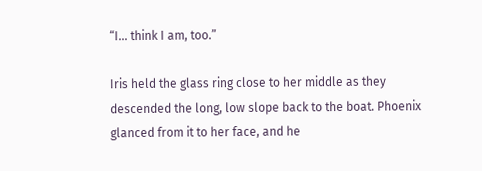“I… think I am, too.”

Iris held the glass ring close to her middle as they descended the long, low slope back to the boat. Phoenix glanced from it to her face, and he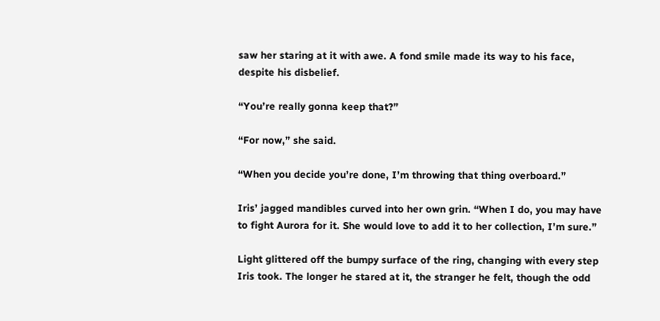saw her staring at it with awe. A fond smile made its way to his face, despite his disbelief.

“You’re really gonna keep that?”

“For now,” she said.

“When you decide you’re done, I’m throwing that thing overboard.”

Iris’ jagged mandibles curved into her own grin. “When I do, you may have to fight Aurora for it. She would love to add it to her collection, I’m sure.”

Light glittered off the bumpy surface of the ring, changing with every step Iris took. The longer he stared at it, the stranger he felt, though the odd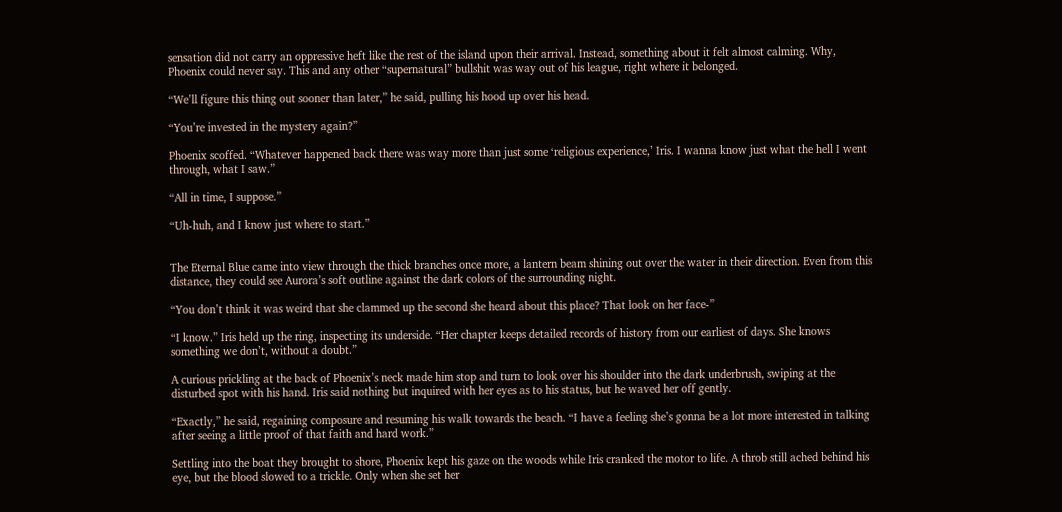sensation did not carry an oppressive heft like the rest of the island upon their arrival. Instead, something about it felt almost calming. Why, Phoenix could never say. This and any other “supernatural” bullshit was way out of his league, right where it belonged.

“We’ll figure this thing out sooner than later,” he said, pulling his hood up over his head.

“You’re invested in the mystery again?”

Phoenix scoffed. “Whatever happened back there was way more than just some ‘religious experience,’ Iris. I wanna know just what the hell I went through, what I saw.”

“All in time, I suppose.”

“Uh-huh, and I know just where to start.”


The Eternal Blue came into view through the thick branches once more, a lantern beam shining out over the water in their direction. Even from this distance, they could see Aurora’s soft outline against the dark colors of the surrounding night.

“You don’t think it was weird that she clammed up the second she heard about this place? That look on her face-”

“I know.” Iris held up the ring, inspecting its underside. “Her chapter keeps detailed records of history from our earliest of days. She knows something we don’t, without a doubt.”

A curious prickling at the back of Phoenix’s neck made him stop and turn to look over his shoulder into the dark underbrush, swiping at the disturbed spot with his hand. Iris said nothing but inquired with her eyes as to his status, but he waved her off gently.

“Exactly,” he said, regaining composure and resuming his walk towards the beach. “I have a feeling she’s gonna be a lot more interested in talking after seeing a little proof of that faith and hard work.”

Settling into the boat they brought to shore, Phoenix kept his gaze on the woods while Iris cranked the motor to life. A throb still ached behind his eye, but the blood slowed to a trickle. Only when she set her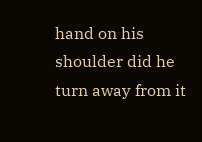hand on his shoulder did he turn away from it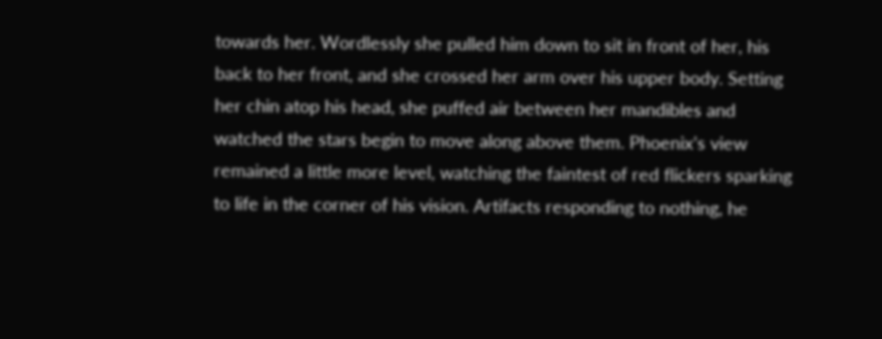towards her. Wordlessly she pulled him down to sit in front of her, his back to her front, and she crossed her arm over his upper body. Setting her chin atop his head, she puffed air between her mandibles and watched the stars begin to move along above them. Phoenix’s view remained a little more level, watching the faintest of red flickers sparking to life in the corner of his vision. Artifacts responding to nothing, he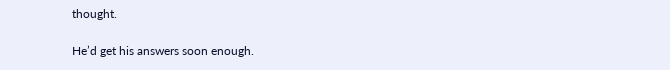thought.

He’d get his answers soon enough.